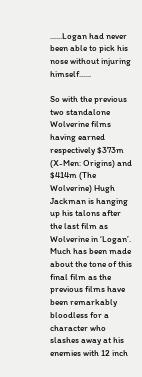......Logan had never been able to pick his nose without injuring himself......

So with the previous two standalone Wolverine films having earned respectively $373m (X-Men: Origins) and  $414m (The Wolverine) Hugh Jackman is hanging up his talons after the last film as Wolverine in ‘Logan’. Much has been made about the tone of this final film as the previous films have been remarkably bloodless for a character who slashes away at his enemies with 12 inch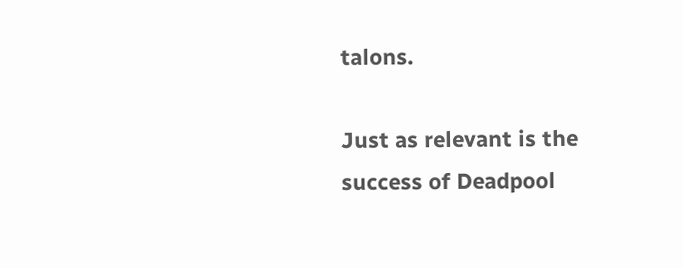talons.

Just as relevant is the success of Deadpool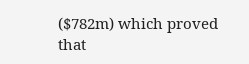($782m) which proved that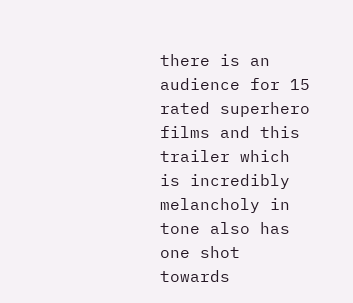there is an audience for 15 rated superhero films and this trailer which is incredibly melancholy in tone also has one shot towards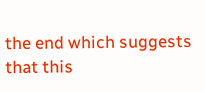the end which suggests that this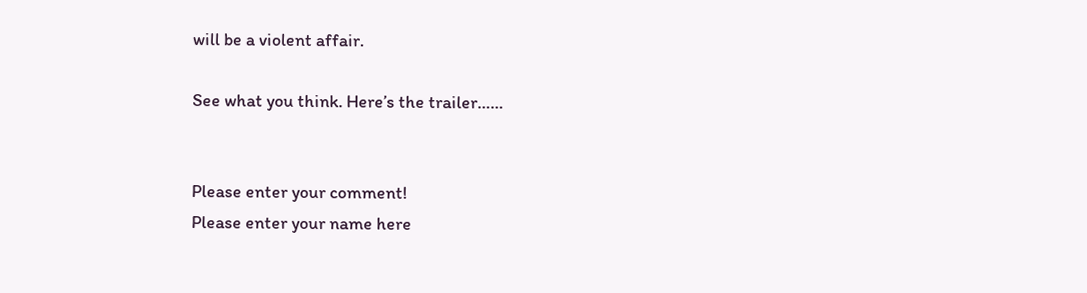will be a violent affair.

See what you think. Here’s the trailer……


Please enter your comment!
Please enter your name here